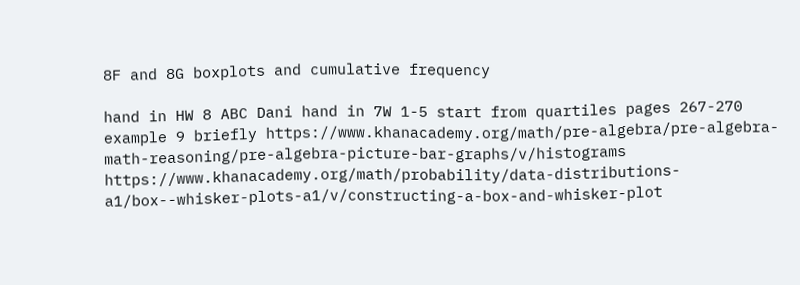8F and 8G boxplots and cumulative frequency

hand in HW 8 ABC Dani hand in 7W 1-5 start from quartiles pages 267-270 example 9 briefly https://www.khanacademy.org/math/pre-algebra/pre-algebra-math-reasoning/pre-algebra-picture-bar-graphs/v/histograms https://www.khanacademy.org/math/probability/data-distributions-a1/box--whisker-plots-a1/v/constructing-a-box-and-whisker-plot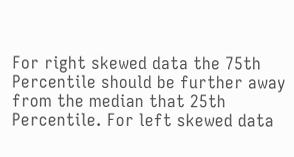For right skewed data the 75th Percentile should be further away from the median that 25th Percentile. For left skewed data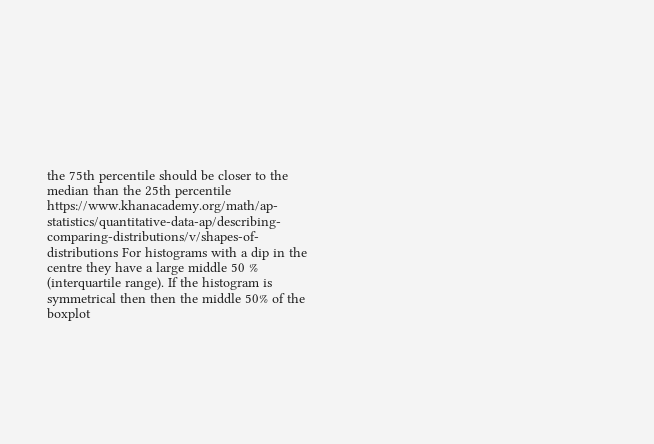the 75th percentile should be closer to the median than the 25th percentile https://www.khanacademy.org/math/ap-statistics/quantitative-data-ap/describing-comparing-distributions/v/shapes-of-distributions For histograms with a dip in the centre they have a large middle 50 % (interquartile range). If the histogram is symmetrical then then the middle 50% of the boxplot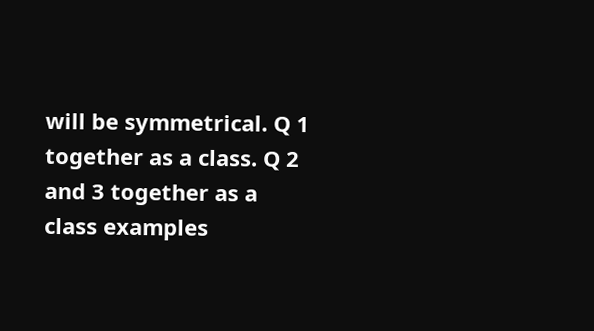will be symmetrical. Q 1 together as a class. Q 2 and 3 together as a class examples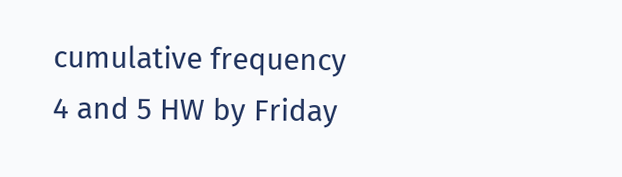cumulative frequency 4 and 5 HW by Friday